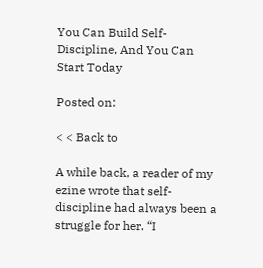You Can Build Self-Discipline, And You Can Start Today

Posted on:

< < Back to

A while back, a reader of my ezine wrote that self-discipline had always been a struggle for her. “I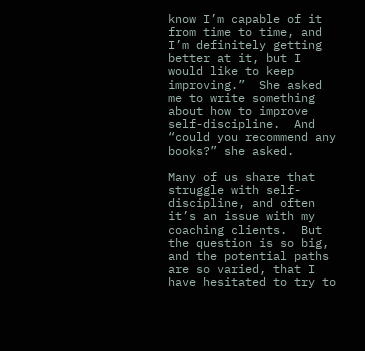know I’m capable of it from time to time, and I’m definitely getting better at it, but I would like to keep improving.”  She asked me to write something about how to improve self-discipline.  And “could you recommend any books?” she asked.

Many of us share that struggle with self-discipline, and often it’s an issue with my coaching clients.  But the question is so big, and the potential paths are so varied, that I have hesitated to try to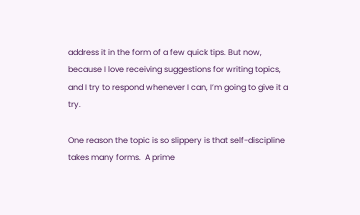address it in the form of a few quick tips. But now, because I love receiving suggestions for writing topics, and I try to respond whenever I can, I’m going to give it a try.

One reason the topic is so slippery is that self-discipline takes many forms.  A prime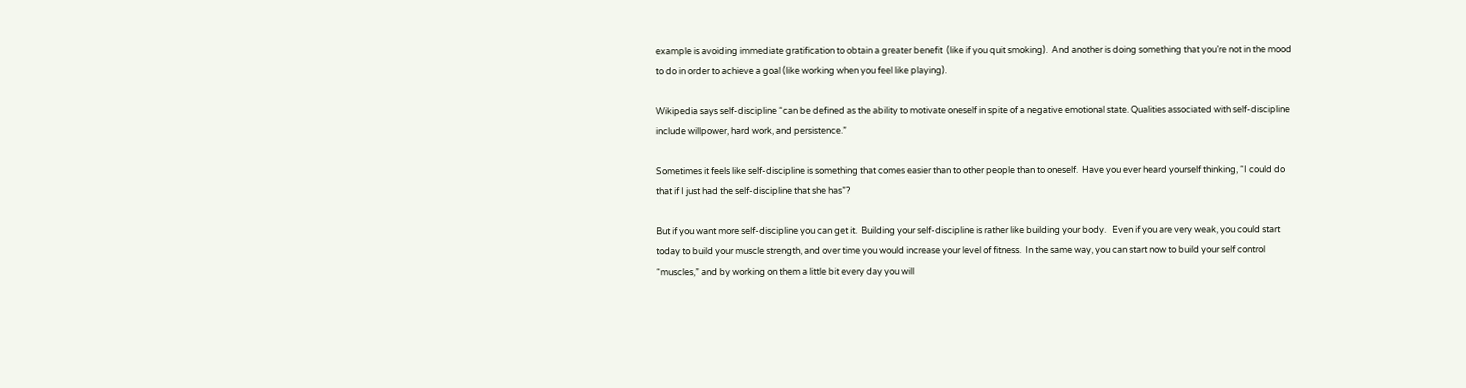example is avoiding immediate gratification to obtain a greater benefit  (like if you quit smoking).  And another is doing something that you’re not in the mood to do in order to achieve a goal (like working when you feel like playing).

Wikipedia says self-discipline “can be defined as the ability to motivate oneself in spite of a negative emotional state. Qualities associated with self-discipline include willpower, hard work, and persistence.”

Sometimes it feels like self-discipline is something that comes easier than to other people than to oneself.  Have you ever heard yourself thinking, “I could do that if I just had the self-discipline that she has”?

But if you want more self-discipline you can get it.  Building your self-discipline is rather like building your body.   Even if you are very weak, you could start today to build your muscle strength, and over time you would increase your level of fitness.  In the same way, you can start now to build your self control “muscles,” and by working on them a little bit every day you will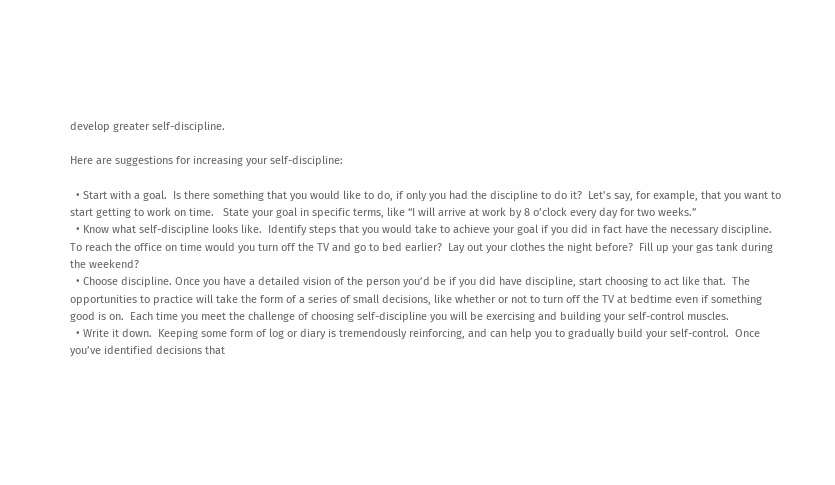develop greater self-discipline.

Here are suggestions for increasing your self-discipline:

  • Start with a goal.  Is there something that you would like to do, if only you had the discipline to do it?  Let’s say, for example, that you want to start getting to work on time.   State your goal in specific terms, like “I will arrive at work by 8 o’clock every day for two weeks.”
  • Know what self-discipline looks like.  Identify steps that you would take to achieve your goal if you did in fact have the necessary discipline.  To reach the office on time would you turn off the TV and go to bed earlier?  Lay out your clothes the night before?  Fill up your gas tank during the weekend?
  • Choose discipline. Once you have a detailed vision of the person you’d be if you did have discipline, start choosing to act like that.  The opportunities to practice will take the form of a series of small decisions, like whether or not to turn off the TV at bedtime even if something good is on.  Each time you meet the challenge of choosing self-discipline you will be exercising and building your self-control muscles.
  • Write it down.  Keeping some form of log or diary is tremendously reinforcing, and can help you to gradually build your self-control.  Once you’ve identified decisions that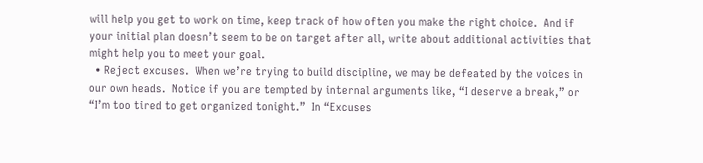will help you get to work on time, keep track of how often you make the right choice.  And if your initial plan doesn’t seem to be on target after all, write about additional activities that might help you to meet your goal.
  • Reject excuses.  When we’re trying to build discipline, we may be defeated by the voices in our own heads.  Notice if you are tempted by internal arguments like, “I deserve a break,” or “I’m too tired to get organized tonight.”  In “Excuses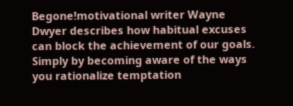Begone!motivational writer Wayne Dwyer describes how habitual excuses can block the achievement of our goals.  Simply by becoming aware of the ways you rationalize temptation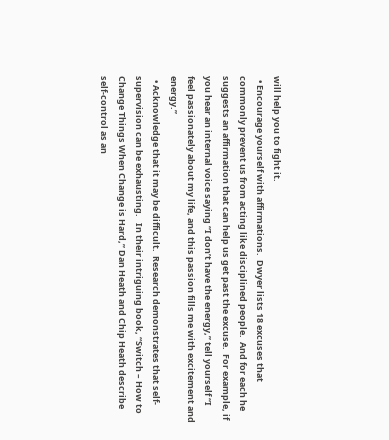will help you to fight it.
  • Encourage yourself with affirmations.  Dwyer lists 18 excuses that commonly prevent us from acting like disciplined people.  And for each he suggests an affirmation that can help us get past the excuse.  For example, if you hear an internal voice saying “I don’t have the energy,” tell yourself “I feel passionately about my life, and this passion fills me with excitement and energy.”
  • Acknowledge that it may be difficult.  Research demonstrates that self-supervision can be exhausting.   In their intriguing book, “Switch – How to Change Things When Change is Hard,” Dan Heath and Chip Heath describe self-control as an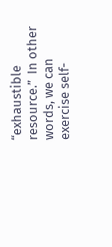“exhaustible resource.”  In other words, we can exercise self-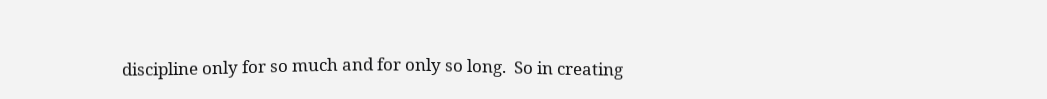discipline only for so much and for only so long.  So in creating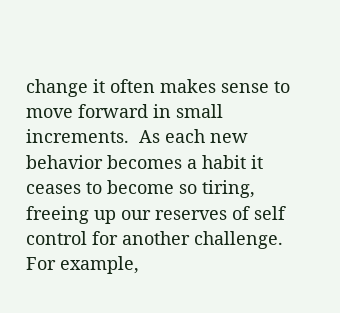change it often makes sense to move forward in small increments.  As each new behavior becomes a habit it ceases to become so tiring, freeing up our reserves of self control for another challenge. For example,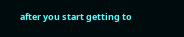after you start getting to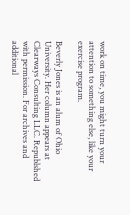work on time, you might turn your attention to something else, like your exercise program.

Beverly Jones is an alum of Ohio University. Her column appears at Clearways Consulting LLC. Republshed with permission. For archives and additional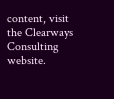content, visit the Clearways Consulting website.